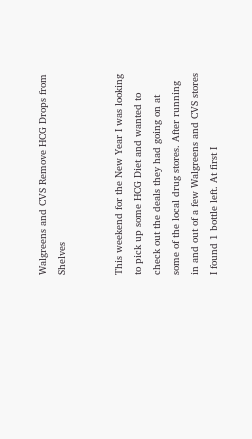Walgreens and CVS Remove HCG Drops from Shelves


This weekend for the New Year I was looking to pick up some HCG Diet and wanted to check out the deals they had going on at some of the local drug stores. After running in and out of a few Walgreens and CVS stores I found 1 bottle left. At first I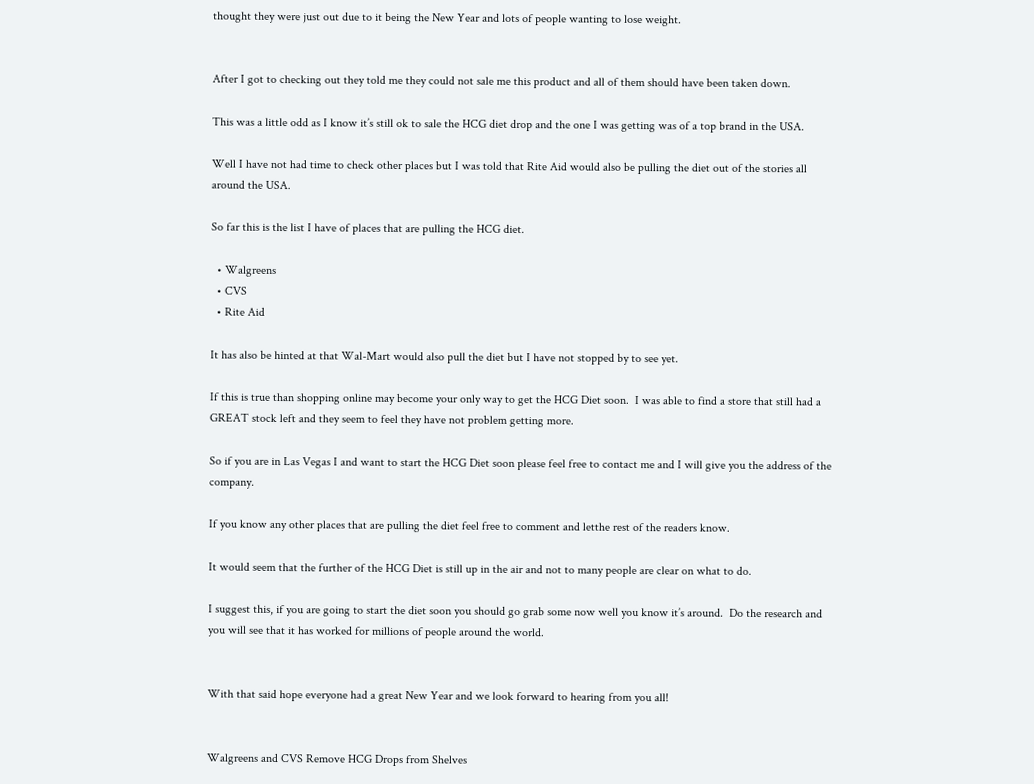thought they were just out due to it being the New Year and lots of people wanting to lose weight.


After I got to checking out they told me they could not sale me this product and all of them should have been taken down.

This was a little odd as I know it’s still ok to sale the HCG diet drop and the one I was getting was of a top brand in the USA.

Well I have not had time to check other places but I was told that Rite Aid would also be pulling the diet out of the stories all around the USA.

So far this is the list I have of places that are pulling the HCG diet.

  • Walgreens
  • CVS
  • Rite Aid

It has also be hinted at that Wal-Mart would also pull the diet but I have not stopped by to see yet.

If this is true than shopping online may become your only way to get the HCG Diet soon.  I was able to find a store that still had a GREAT stock left and they seem to feel they have not problem getting more.

So if you are in Las Vegas I and want to start the HCG Diet soon please feel free to contact me and I will give you the address of the company.

If you know any other places that are pulling the diet feel free to comment and letthe rest of the readers know.

It would seem that the further of the HCG Diet is still up in the air and not to many people are clear on what to do.

I suggest this, if you are going to start the diet soon you should go grab some now well you know it’s around.  Do the research and you will see that it has worked for millions of people around the world.


With that said hope everyone had a great New Year and we look forward to hearing from you all!


Walgreens and CVS Remove HCG Drops from Shelves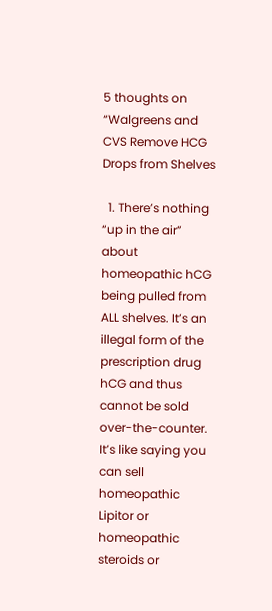5 thoughts on “Walgreens and CVS Remove HCG Drops from Shelves

  1. There’s nothing “up in the air” about homeopathic hCG being pulled from ALL shelves. It’s an illegal form of the prescription drug hCG and thus cannot be sold over-the-counter. It’s like saying you can sell homeopathic Lipitor or homeopathic steroids or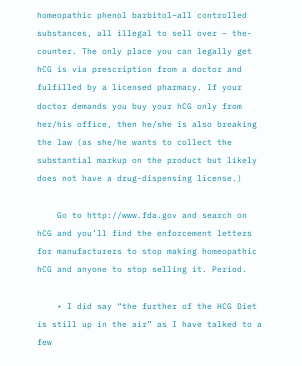homeopathic phenol barbitol–all controlled substances, all illegal to sell over – the- counter. The only place you can legally get hCG is via prescription from a doctor and fulfilled by a licensed pharmacy. If your doctor demands you buy your hCG only from her/his office, then he/she is also breaking the law (as she/he wants to collect the substantial markup on the product but likely does not have a drug-dispensing license.)

    Go to http://www.fda.gov and search on hCG and you’ll find the enforcement letters for manufacturers to stop making homeopathic hCG and anyone to stop selling it. Period.

    • I did say “the further of the HCG Diet is still up in the air” as I have talked to a few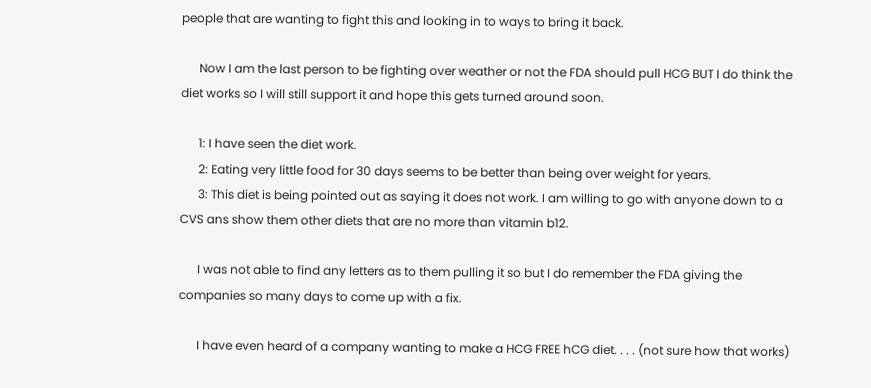people that are wanting to fight this and looking in to ways to bring it back.

      Now I am the last person to be fighting over weather or not the FDA should pull HCG BUT I do think the diet works so I will still support it and hope this gets turned around soon.

      1: I have seen the diet work.
      2: Eating very little food for 30 days seems to be better than being over weight for years.
      3: This diet is being pointed out as saying it does not work. I am willing to go with anyone down to a CVS ans show them other diets that are no more than vitamin b12.

      I was not able to find any letters as to them pulling it so but I do remember the FDA giving the companies so many days to come up with a fix.

      I have even heard of a company wanting to make a HCG FREE hCG diet. . . . (not sure how that works)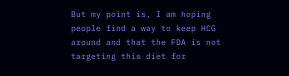But my point is, I am hoping people find a way to keep HCG around and that the FDA is not targeting this diet for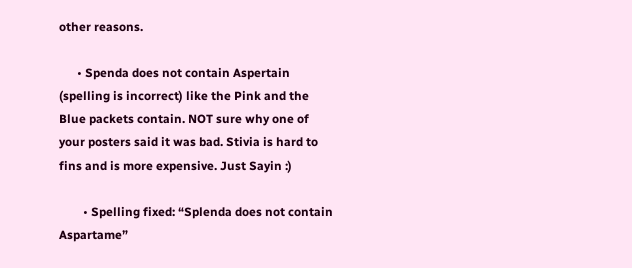other reasons.

      • Spenda does not contain Aspertain (spelling is incorrect) like the Pink and the Blue packets contain. NOT sure why one of your posters said it was bad. Stivia is hard to fins and is more expensive. Just Sayin :)

        • Spelling fixed: “Splenda does not contain Aspartame”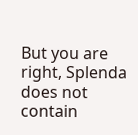But you are right, Splenda does not contain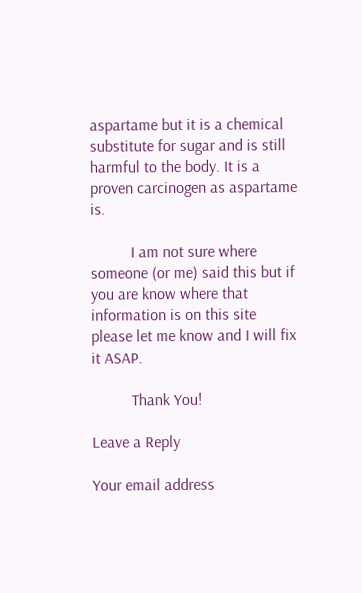aspartame but it is a chemical substitute for sugar and is still harmful to the body. It is a proven carcinogen as aspartame is.

          I am not sure where someone (or me) said this but if you are know where that information is on this site please let me know and I will fix it ASAP.

          Thank You!

Leave a Reply

Your email address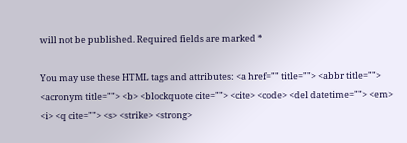will not be published. Required fields are marked *

You may use these HTML tags and attributes: <a href="" title=""> <abbr title=""> <acronym title=""> <b> <blockquote cite=""> <cite> <code> <del datetime=""> <em> <i> <q cite=""> <s> <strike> <strong>